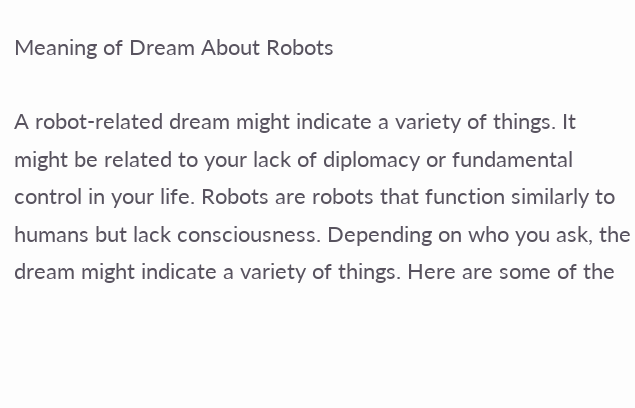Meaning of Dream About Robots

A robot-related dream might indicate a variety of things. It might be related to your lack of diplomacy or fundamental control in your life. Robots are robots that function similarly to humans but lack consciousness. Depending on who you ask, the dream might indicate a variety of things. Here are some of the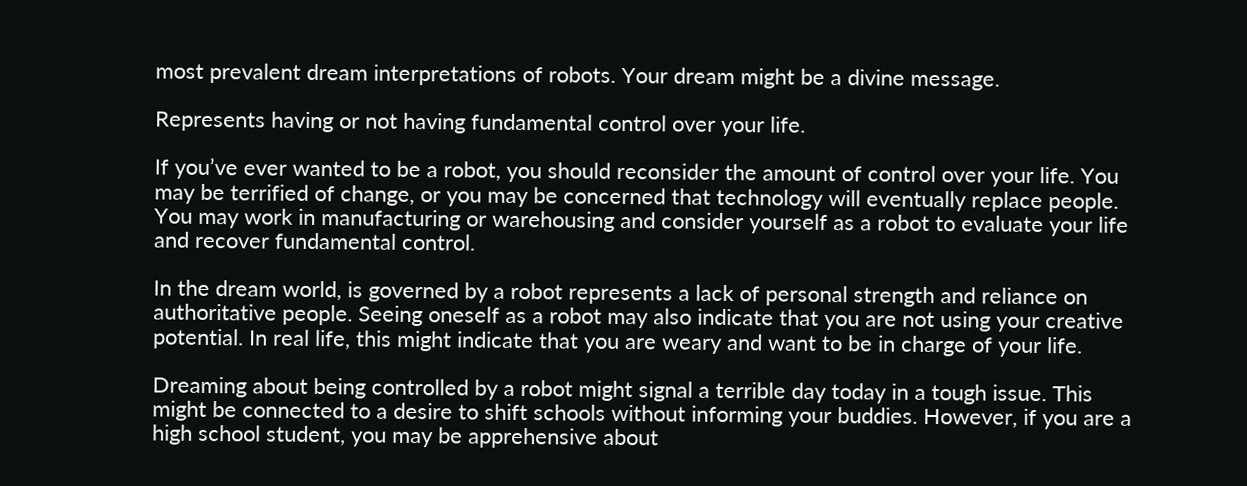most prevalent dream interpretations of robots. Your dream might be a divine message.

Represents having or not having fundamental control over your life.

If you’ve ever wanted to be a robot, you should reconsider the amount of control over your life. You may be terrified of change, or you may be concerned that technology will eventually replace people. You may work in manufacturing or warehousing and consider yourself as a robot to evaluate your life and recover fundamental control.

In the dream world, is governed by a robot represents a lack of personal strength and reliance on authoritative people. Seeing oneself as a robot may also indicate that you are not using your creative potential. In real life, this might indicate that you are weary and want to be in charge of your life.

Dreaming about being controlled by a robot might signal a terrible day today in a tough issue. This might be connected to a desire to shift schools without informing your buddies. However, if you are a high school student, you may be apprehensive about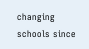changing schools since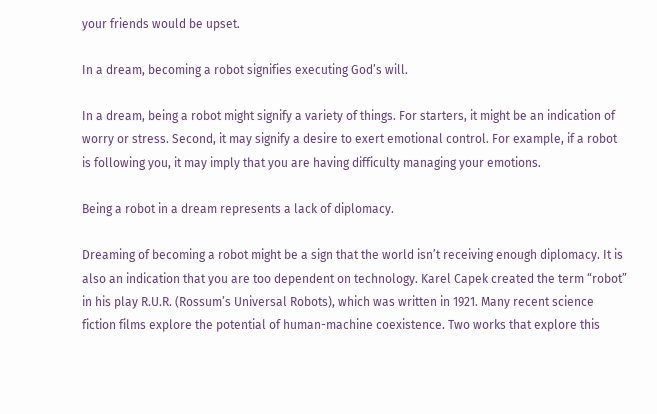your friends would be upset.

In a dream, becoming a robot signifies executing God’s will.

In a dream, being a robot might signify a variety of things. For starters, it might be an indication of worry or stress. Second, it may signify a desire to exert emotional control. For example, if a robot is following you, it may imply that you are having difficulty managing your emotions.

Being a robot in a dream represents a lack of diplomacy.

Dreaming of becoming a robot might be a sign that the world isn’t receiving enough diplomacy. It is also an indication that you are too dependent on technology. Karel Capek created the term “robot” in his play R.U.R. (Rossum’s Universal Robots), which was written in 1921. Many recent science fiction films explore the potential of human-machine coexistence. Two works that explore this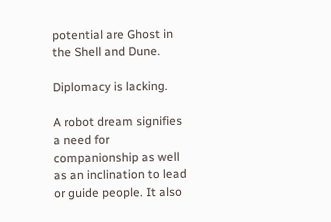potential are Ghost in the Shell and Dune.

Diplomacy is lacking.

A robot dream signifies a need for companionship as well as an inclination to lead or guide people. It also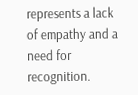represents a lack of empathy and a need for recognition.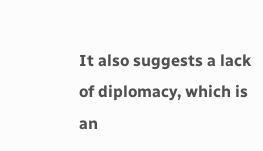It also suggests a lack of diplomacy, which is an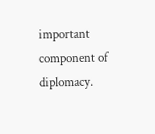important component of diplomacy.